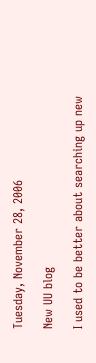Tuesday, November 28, 2006

New UU blog

I used to be better about searching up new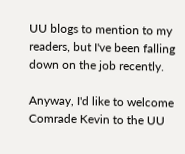UU blogs to mention to my readers, but I've been falling down on the job recently.

Anyway, I'd like to welcome Comrade Kevin to the UU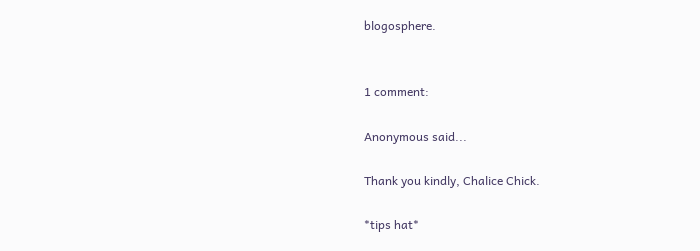blogosphere.


1 comment:

Anonymous said...

Thank you kindly, Chalice Chick.

*tips hat*